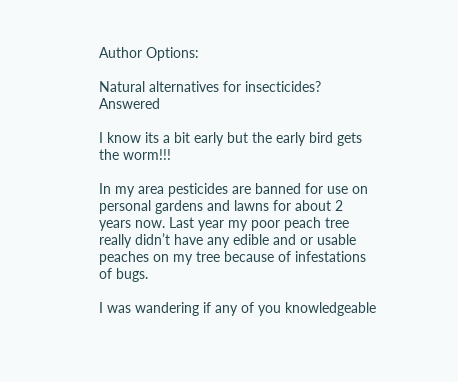Author Options:

Natural alternatives for insecticides? Answered

I know its a bit early but the early bird gets the worm!!!

In my area pesticides are banned for use on personal gardens and lawns for about 2 years now. Last year my poor peach tree really didn’t have any edible and or usable peaches on my tree because of infestations of bugs.

I was wandering if any of you knowledgeable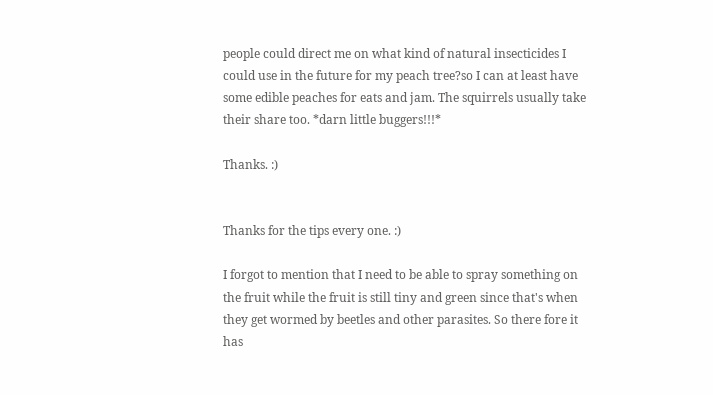people could direct me on what kind of natural insecticides I could use in the future for my peach tree?so I can at least have some edible peaches for eats and jam. The squirrels usually take their share too. *darn little buggers!!!*

Thanks. :)


Thanks for the tips every one. :)

I forgot to mention that I need to be able to spray something on the fruit while the fruit is still tiny and green since that's when they get wormed by beetles and other parasites. So there fore it has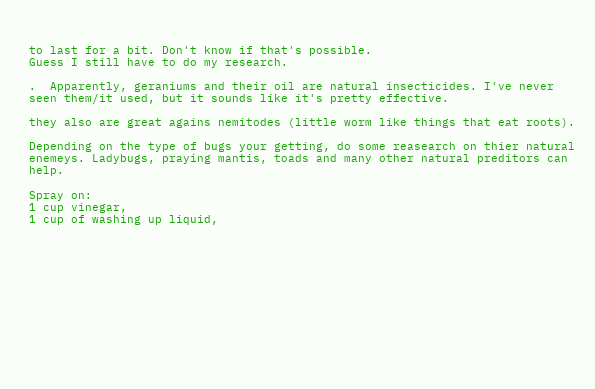to last for a bit. Don't know if that's possible.
Guess I still have to do my research.

.  Apparently, geraniums and their oil are natural insecticides. I've never seen them/it used, but it sounds like it's pretty effective.

they also are great agains nemitodes (little worm like things that eat roots).

Depending on the type of bugs your getting, do some reasearch on thier natural enemeys. Ladybugs, praying mantis, toads and many other natural preditors can help.

Spray on:
1 cup vinegar,
1 cup of washing up liquid,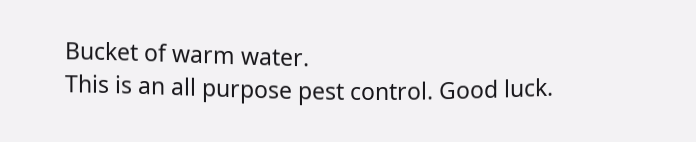Bucket of warm water.
This is an all purpose pest control. Good luck.